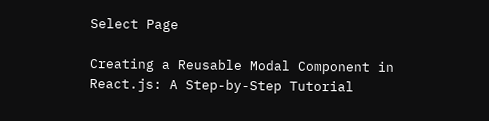Select Page

Creating a Reusable Modal Component in React.js: A Step-by-Step Tutorial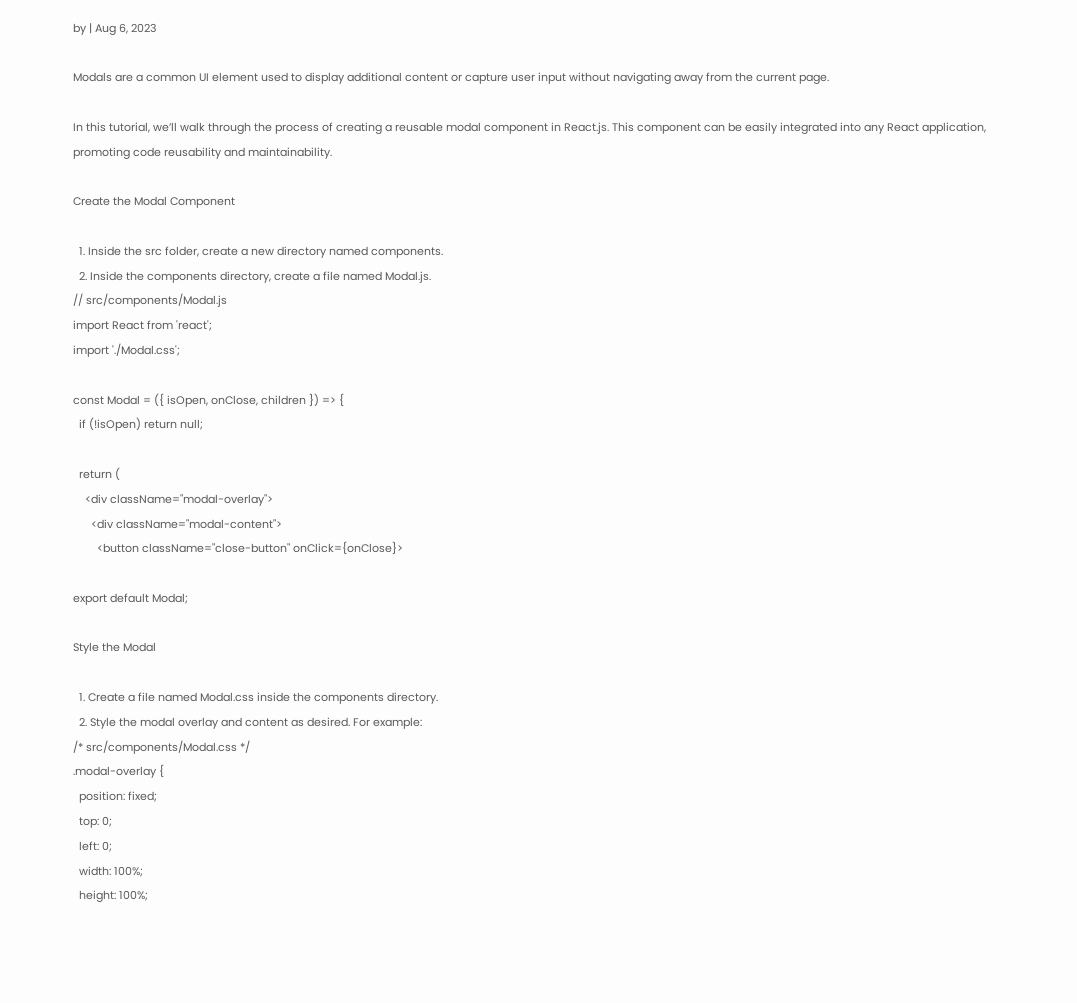by | Aug 6, 2023

Modals are a common UI element used to display additional content or capture user input without navigating away from the current page.

In this tutorial, we’ll walk through the process of creating a reusable modal component in React.js. This component can be easily integrated into any React application, promoting code reusability and maintainability.

Create the Modal Component

  1. Inside the src folder, create a new directory named components.
  2. Inside the components directory, create a file named Modal.js.
// src/components/Modal.js
import React from 'react';
import './Modal.css';

const Modal = ({ isOpen, onClose, children }) => {
  if (!isOpen) return null;

  return (
    <div className="modal-overlay">
      <div className="modal-content">
        <button className="close-button" onClick={onClose}>

export default Modal;

Style the Modal

  1. Create a file named Modal.css inside the components directory.
  2. Style the modal overlay and content as desired. For example:
/* src/components/Modal.css */
.modal-overlay {
  position: fixed;
  top: 0;
  left: 0;
  width: 100%;
  height: 100%;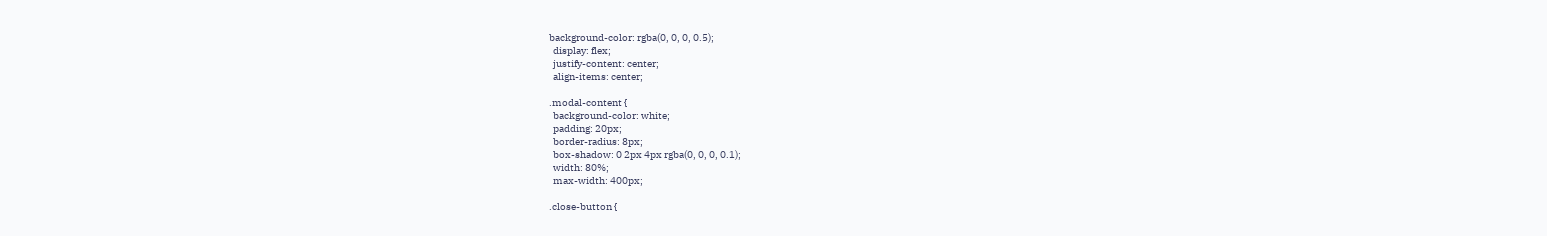background-color: rgba(0, 0, 0, 0.5);
  display: flex;
  justify-content: center;
  align-items: center;

.modal-content {
  background-color: white;
  padding: 20px;
  border-radius: 8px;
  box-shadow: 0 2px 4px rgba(0, 0, 0, 0.1);
  width: 80%;
  max-width: 400px;

.close-button {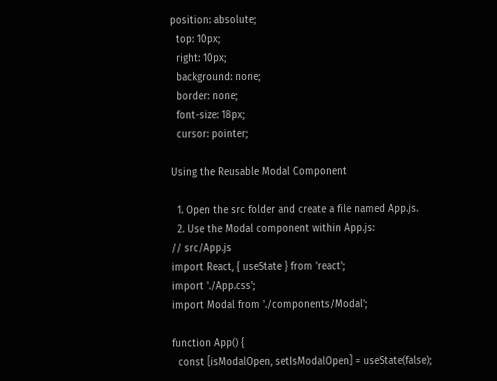position: absolute;
  top: 10px;
  right: 10px;
  background: none;
  border: none;
  font-size: 18px;
  cursor: pointer;

Using the Reusable Modal Component

  1. Open the src folder and create a file named App.js.
  2. Use the Modal component within App.js:
// src/App.js
import React, { useState } from 'react';
import './App.css';
import Modal from './components/Modal';

function App() {
  const [isModalOpen, setIsModalOpen] = useState(false);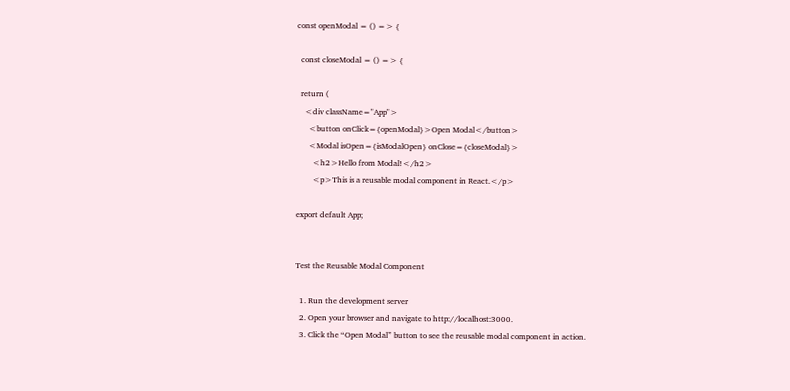const openModal = () => {

  const closeModal = () => {

  return (
    <div className="App">
      <button onClick={openModal}>Open Modal</button>
      <Modal isOpen={isModalOpen} onClose={closeModal}>
        <h2>Hello from Modal!</h2>
        <p>This is a reusable modal component in React.</p>

export default App;


Test the Reusable Modal Component

  1. Run the development server
  2. Open your browser and navigate to http://localhost:3000.
  3. Click the “Open Modal” button to see the reusable modal component in action.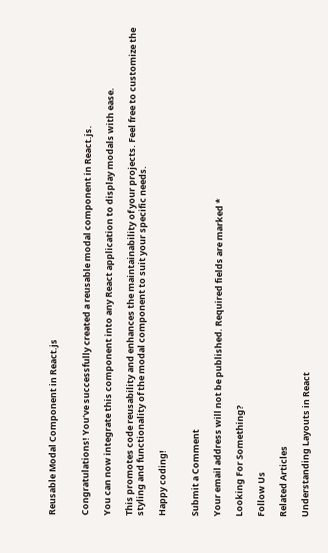Reusable Modal Component in React.js


Congratulations! You’ve successfully created a reusable modal component in React.js.

You can now integrate this component into any React application to display modals with ease.

This promotes code reusability and enhances the maintainability of your projects. Feel free to customize the styling and functionality of the modal component to suit your specific needs.

Happy coding!


Submit a Comment

Your email address will not be published. Required fields are marked *

Looking For Something?

Follow Us

Related Articles

Understanding Layouts in React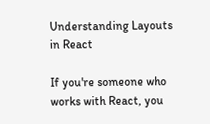Understanding Layouts in React

If you're someone who works with React, you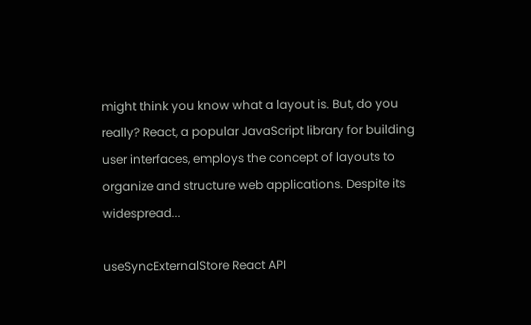might think you know what a layout is. But, do you really? React, a popular JavaScript library for building user interfaces, employs the concept of layouts to organize and structure web applications. Despite its widespread...

useSyncExternalStore React API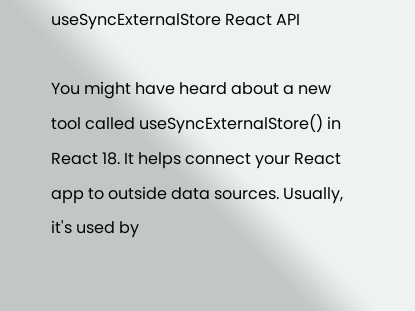useSyncExternalStore React API

You might have heard about a new tool called useSyncExternalStore() in React 18. It helps connect your React app to outside data sources. Usually, it's used by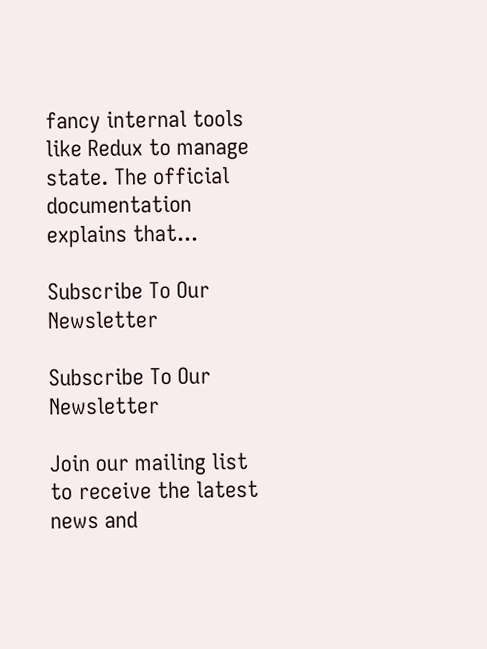fancy internal tools like Redux to manage state. The official documentation explains that...

Subscribe To Our Newsletter

Subscribe To Our Newsletter

Join our mailing list to receive the latest news and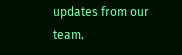updates from our team.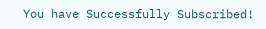You have Successfully Subscribed!